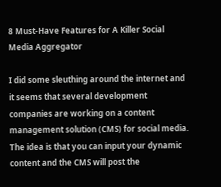8 Must-Have Features for A Killer Social Media Aggregator

I did some sleuthing around the internet and it seems that several development companies are working on a content management solution (CMS) for social media. The idea is that you can input your dynamic content and the CMS will post the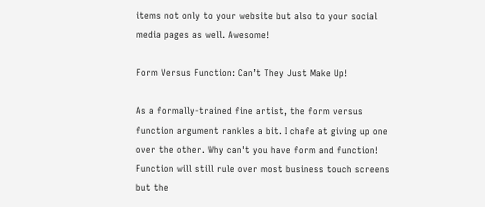items not only to your website but also to your social media pages as well. Awesome!

Form Versus Function: Can’t They Just Make Up!

As a formally-trained fine artist, the form versus function argument rankles a bit. I chafe at giving up one over the other. Why can't you have form and function! Function will still rule over most business touch screens but the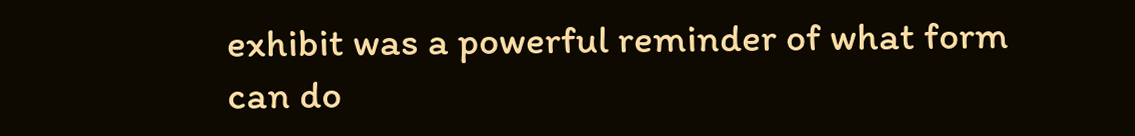exhibit was a powerful reminder of what form can do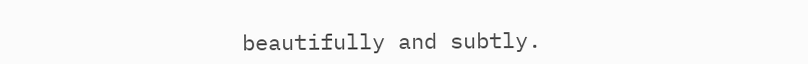beautifully and subtly.